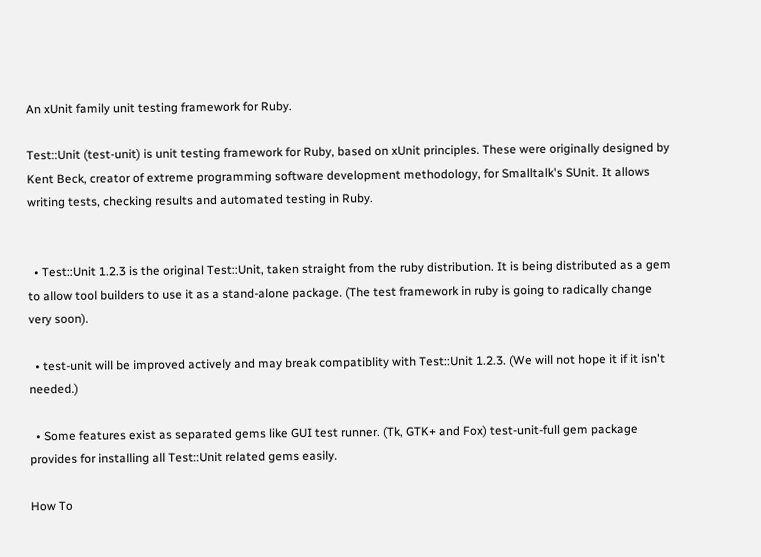An xUnit family unit testing framework for Ruby.

Test::Unit (test-unit) is unit testing framework for Ruby, based on xUnit principles. These were originally designed by Kent Beck, creator of extreme programming software development methodology, for Smalltalk's SUnit. It allows writing tests, checking results and automated testing in Ruby.


  • Test::Unit 1.2.3 is the original Test::Unit, taken straight from the ruby distribution. It is being distributed as a gem to allow tool builders to use it as a stand-alone package. (The test framework in ruby is going to radically change very soon).

  • test-unit will be improved actively and may break compatiblity with Test::Unit 1.2.3. (We will not hope it if it isn't needed.)

  • Some features exist as separated gems like GUI test runner. (Tk, GTK+ and Fox) test-unit-full gem package provides for installing all Test::Unit related gems easily.

How To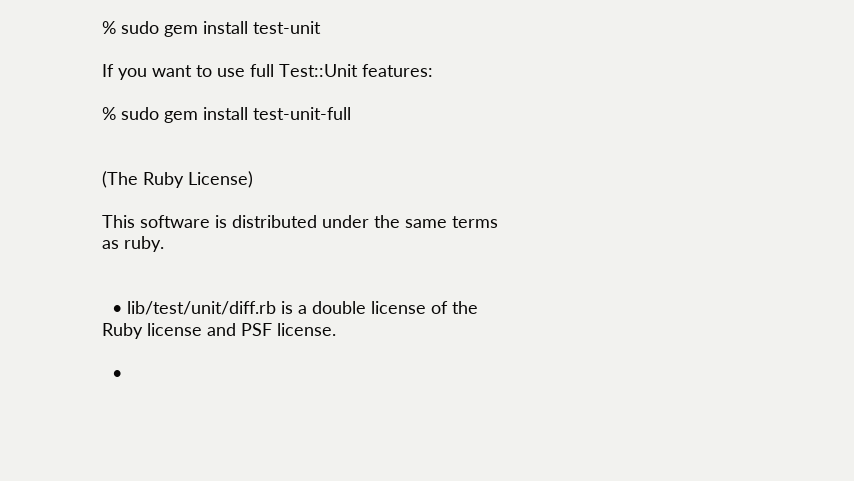% sudo gem install test-unit

If you want to use full Test::Unit features:

% sudo gem install test-unit-full


(The Ruby License)

This software is distributed under the same terms as ruby.


  • lib/test/unit/diff.rb is a double license of the Ruby license and PSF license.

  •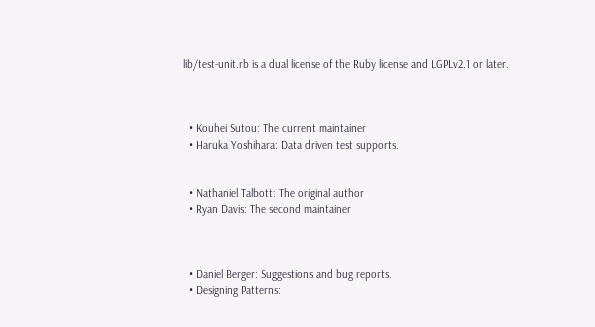lib/test-unit.rb is a dual license of the Ruby license and LGPLv2.1 or later.



  • Kouhei Sutou: The current maintainer
  • Haruka Yoshihara: Data driven test supports.


  • Nathaniel Talbott: The original author
  • Ryan Davis: The second maintainer



  • Daniel Berger: Suggestions and bug reports.
  • Designing Patterns: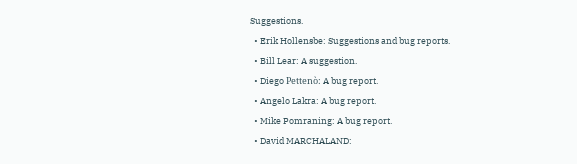Suggestions.
  • Erik Hollensbe: Suggestions and bug reports.
  • Bill Lear: A suggestion.
  • Diego Pettenò: A bug report.
  • Angelo Lakra: A bug report.
  • Mike Pomraning: A bug report.
  • David MARCHALAND: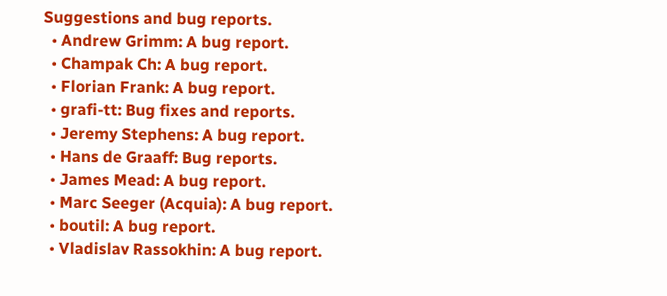Suggestions and bug reports.
  • Andrew Grimm: A bug report.
  • Champak Ch: A bug report.
  • Florian Frank: A bug report.
  • grafi-tt: Bug fixes and reports.
  • Jeremy Stephens: A bug report.
  • Hans de Graaff: Bug reports.
  • James Mead: A bug report.
  • Marc Seeger (Acquia): A bug report.
  • boutil: A bug report.
  • Vladislav Rassokhin: A bug report.